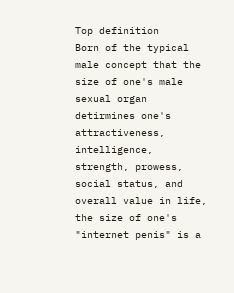Top definition
Born of the typical male concept that the size of one's male sexual organ detirmines one's attractiveness, intelligence, strength, prowess, social status, and overall value in life, the size of one's "internet penis" is a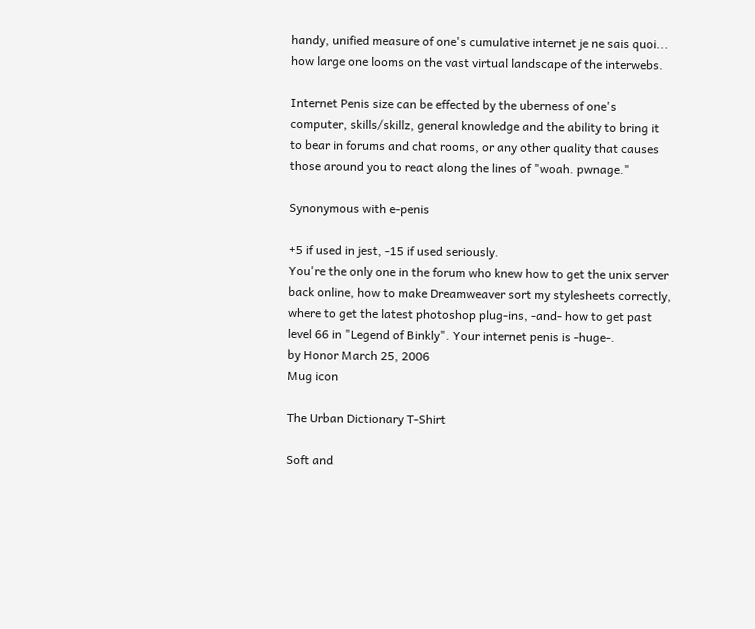handy, unified measure of one's cumulative internet je ne sais quoi... how large one looms on the vast virtual landscape of the interwebs.

Internet Penis size can be effected by the uberness of one's computer, skills/skillz, general knowledge and the ability to bring it to bear in forums and chat rooms, or any other quality that causes those around you to react along the lines of "woah. pwnage."

Synonymous with e-penis

+5 if used in jest, -15 if used seriously.
You're the only one in the forum who knew how to get the unix server back online, how to make Dreamweaver sort my stylesheets correctly, where to get the latest photoshop plug-ins, -and- how to get past level 66 in "Legend of Binkly". Your internet penis is -huge-.
by Honor March 25, 2006
Mug icon

The Urban Dictionary T-Shirt

Soft and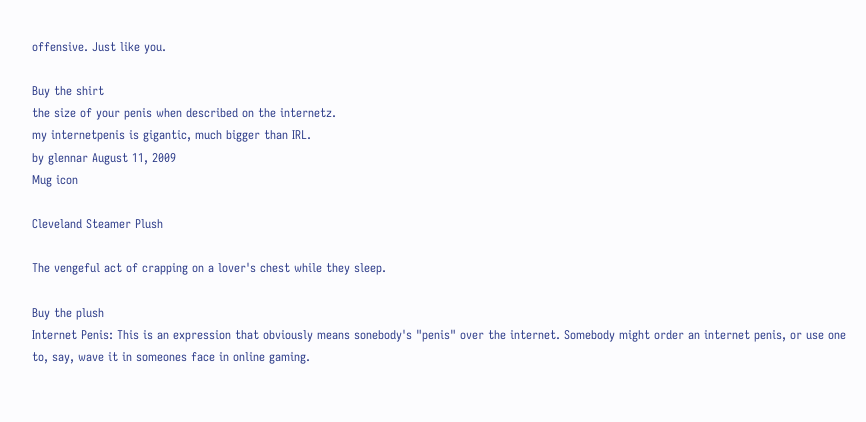offensive. Just like you.

Buy the shirt
the size of your penis when described on the internetz.
my internetpenis is gigantic, much bigger than IRL.
by glennar August 11, 2009
Mug icon

Cleveland Steamer Plush

The vengeful act of crapping on a lover's chest while they sleep.

Buy the plush
Internet Penis: This is an expression that obviously means sonebody's "penis" over the internet. Somebody might order an internet penis, or use one to, say, wave it in someones face in online gaming.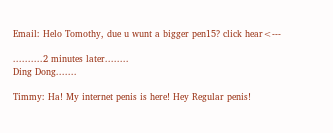Email: Helo Tomothy, due u wunt a bigger pen15? click hear<---

..........2 minutes later........
Ding Dong.......

Timmy: Ha! My internet penis is here! Hey Regular penis!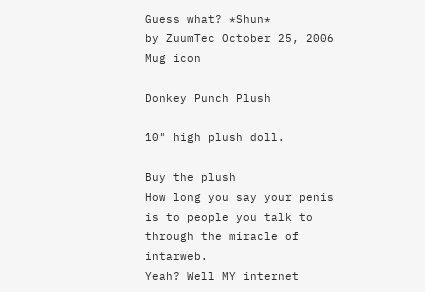Guess what? *Shun*
by ZuumTec October 25, 2006
Mug icon

Donkey Punch Plush

10" high plush doll.

Buy the plush
How long you say your penis is to people you talk to through the miracle of intarweb.
Yeah? Well MY internet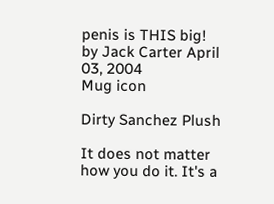penis is THIS big!
by Jack Carter April 03, 2004
Mug icon

Dirty Sanchez Plush

It does not matter how you do it. It's a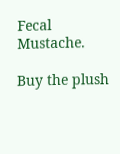Fecal Mustache.

Buy the plush